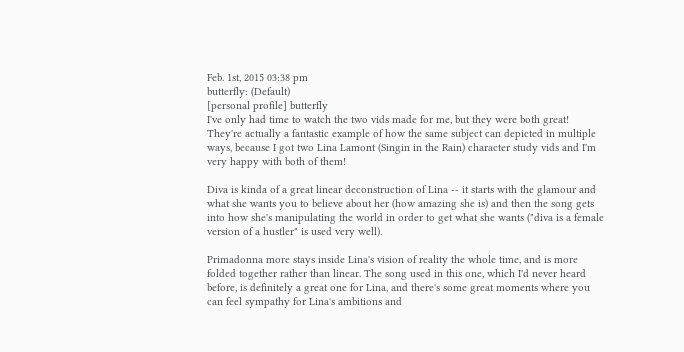Feb. 1st, 2015 03:38 pm
butterfly: (Default)
[personal profile] butterfly
I've only had time to watch the two vids made for me, but they were both great! They're actually a fantastic example of how the same subject can depicted in multiple ways, because I got two Lina Lamont (Singin in the Rain) character study vids and I'm very happy with both of them!

Diva is kinda of a great linear deconstruction of Lina -- it starts with the glamour and what she wants you to believe about her (how amazing she is) and then the song gets into how she's manipulating the world in order to get what she wants ("diva is a female version of a hustler" is used very well).

Primadonna more stays inside Lina's vision of reality the whole time, and is more folded together rather than linear. The song used in this one, which I'd never heard before, is definitely a great one for Lina, and there's some great moments where you can feel sympathy for Lina's ambitions and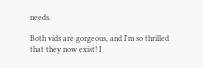needs.

Both vids are gorgeous, and I'm so thrilled that they now exist! I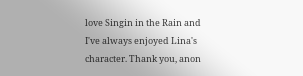love Singin in the Rain and I've always enjoyed Lina's character. Thank you, anon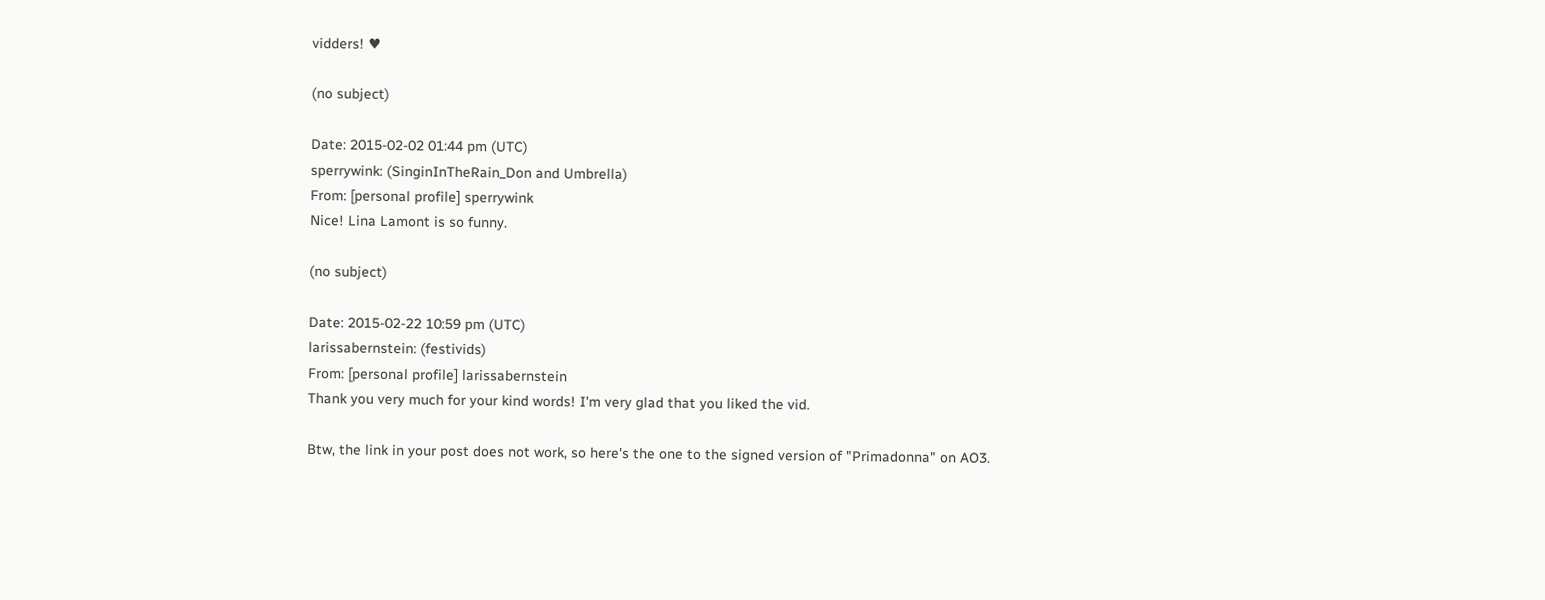vidders! ♥

(no subject)

Date: 2015-02-02 01:44 pm (UTC)
sperrywink: (SinginInTheRain_Don and Umbrella)
From: [personal profile] sperrywink
Nice! Lina Lamont is so funny.

(no subject)

Date: 2015-02-22 10:59 pm (UTC)
larissabernstein: (festivids)
From: [personal profile] larissabernstein
Thank you very much for your kind words! I'm very glad that you liked the vid.

Btw, the link in your post does not work, so here's the one to the signed version of "Primadonna" on AO3.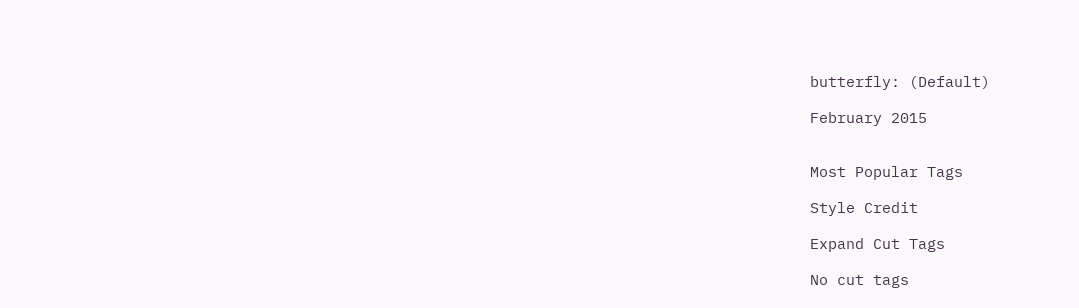butterfly: (Default)

February 2015


Most Popular Tags

Style Credit

Expand Cut Tags

No cut tags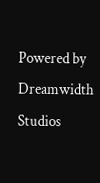Powered by Dreamwidth Studios